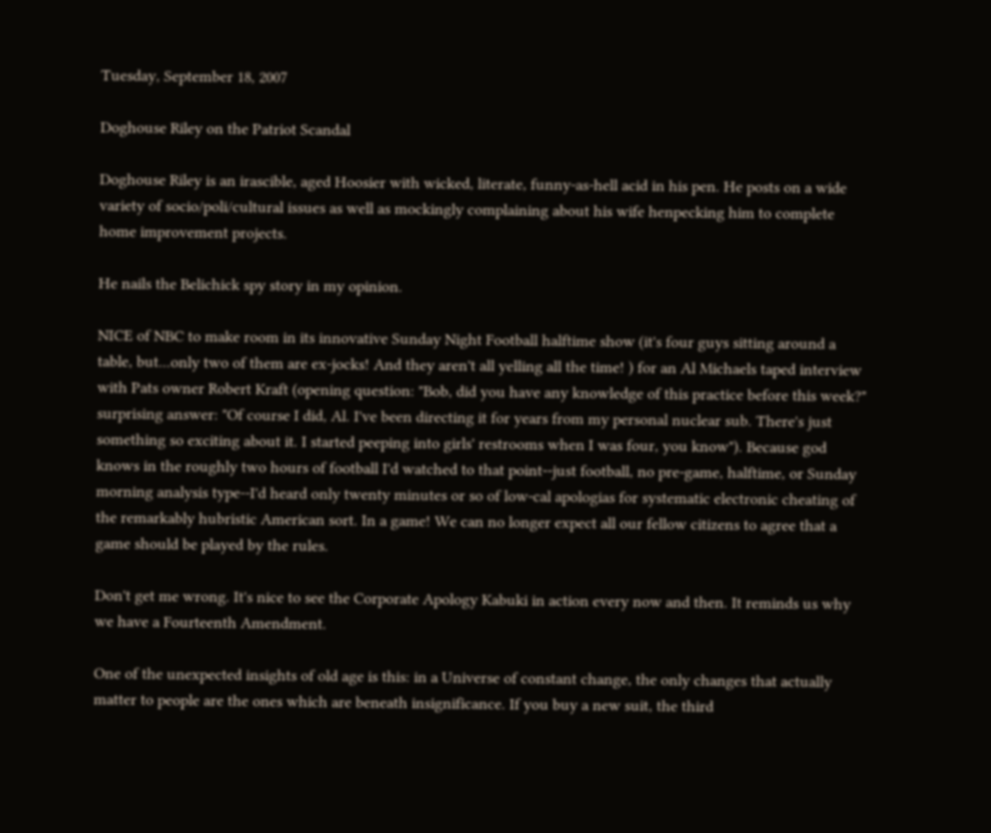Tuesday, September 18, 2007

Doghouse Riley on the Patriot Scandal

Doghouse Riley is an irascible, aged Hoosier with wicked, literate, funny-as-hell acid in his pen. He posts on a wide variety of socio/poli/cultural issues as well as mockingly complaining about his wife henpecking him to complete home improvement projects.

He nails the Belichick spy story in my opinion.

NICE of NBC to make room in its innovative Sunday Night Football halftime show (it's four guys sitting around a table, but...only two of them are ex-jocks! And they aren't all yelling all the time! ) for an Al Michaels taped interview with Pats owner Robert Kraft (opening question: "Bob, did you have any knowledge of this practice before this week?" surprising answer: "Of course I did, Al. I've been directing it for years from my personal nuclear sub. There's just something so exciting about it. I started peeping into girls' restrooms when I was four, you know"). Because god knows in the roughly two hours of football I'd watched to that point--just football, no pre-game, halftime, or Sunday morning analysis type--I'd heard only twenty minutes or so of low-cal apologias for systematic electronic cheating of the remarkably hubristic American sort. In a game! We can no longer expect all our fellow citizens to agree that a game should be played by the rules.

Don't get me wrong. It's nice to see the Corporate Apology Kabuki in action every now and then. It reminds us why we have a Fourteenth Amendment.

One of the unexpected insights of old age is this: in a Universe of constant change, the only changes that actually matter to people are the ones which are beneath insignificance. If you buy a new suit, the third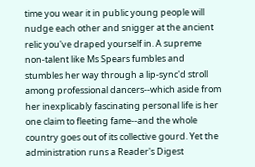time you wear it in public young people will nudge each other and snigger at the ancient relic you've draped yourself in. A supreme non-talent like Ms Spears fumbles and stumbles her way through a lip-sync'd stroll among professional dancers--which aside from her inexplicably fascinating personal life is her one claim to fleeting fame--and the whole country goes out of its collective gourd. Yet the administration runs a Reader's Digest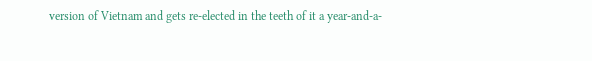version of Vietnam and gets re-elected in the teeth of it a year-and-a-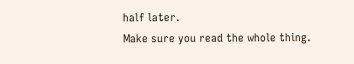half later.
Make sure you read the whole thing.